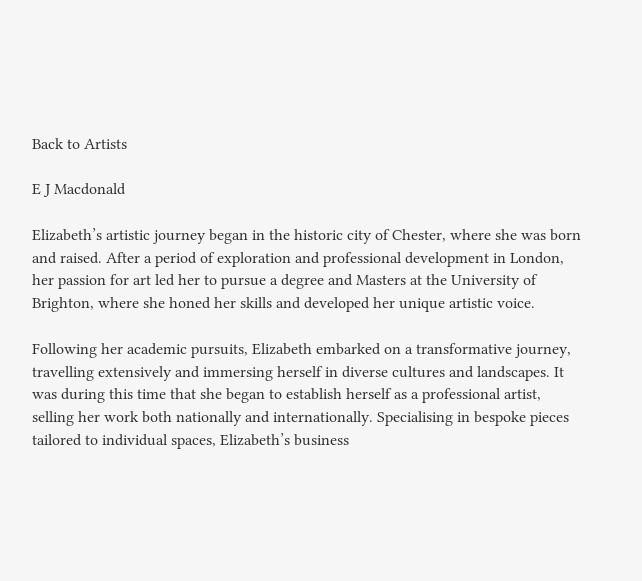Back to Artists

E J Macdonald

Elizabeth’s artistic journey began in the historic city of Chester, where she was born and raised. After a period of exploration and professional development in London, her passion for art led her to pursue a degree and Masters at the University of Brighton, where she honed her skills and developed her unique artistic voice.

Following her academic pursuits, Elizabeth embarked on a transformative journey, travelling extensively and immersing herself in diverse cultures and landscapes. It was during this time that she began to establish herself as a professional artist, selling her work both nationally and internationally. Specialising in bespoke pieces tailored to individual spaces, Elizabeth’s business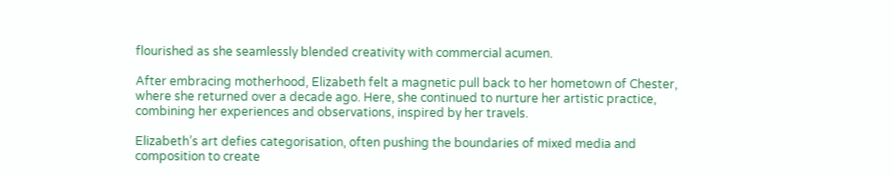flourished as she seamlessly blended creativity with commercial acumen.

After embracing motherhood, Elizabeth felt a magnetic pull back to her hometown of Chester, where she returned over a decade ago. Here, she continued to nurture her artistic practice, combining her experiences and observations, inspired by her travels.

Elizabeth’s art defies categorisation, often pushing the boundaries of mixed media and composition to create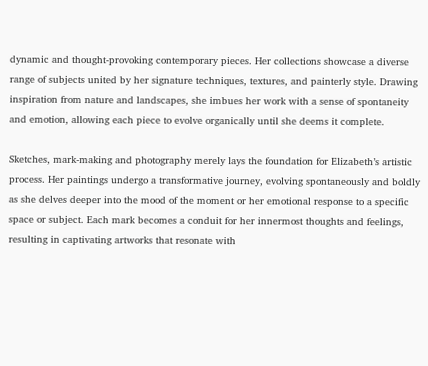dynamic and thought-provoking contemporary pieces. Her collections showcase a diverse range of subjects united by her signature techniques, textures, and painterly style. Drawing inspiration from nature and landscapes, she imbues her work with a sense of spontaneity and emotion, allowing each piece to evolve organically until she deems it complete.

Sketches, mark-making and photography merely lays the foundation for Elizabeth’s artistic process. Her paintings undergo a transformative journey, evolving spontaneously and boldly as she delves deeper into the mood of the moment or her emotional response to a specific space or subject. Each mark becomes a conduit for her innermost thoughts and feelings, resulting in captivating artworks that resonate with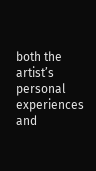both the artist’s personal experiences and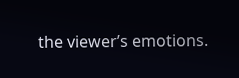the viewer’s emotions.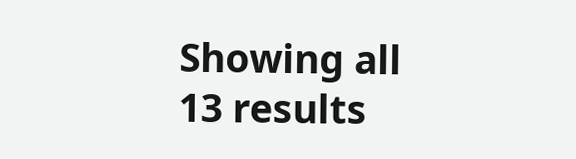Showing all 13 results